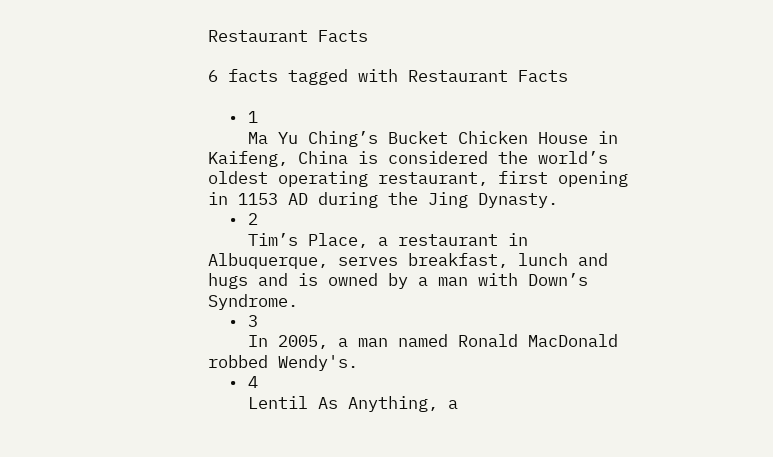Restaurant Facts

6 facts tagged with Restaurant Facts

  • 1
    Ma Yu Ching’s Bucket Chicken House in Kaifeng, China is considered the world’s oldest operating restaurant, first opening in 1153 AD during the Jing Dynasty.
  • 2
    Tim’s Place, a restaurant in Albuquerque, serves breakfast, lunch and hugs and is owned by a man with Down’s Syndrome.
  • 3
    In 2005, a man named Ronald MacDonald robbed Wendy's.
  • 4
    Lentil As Anything, a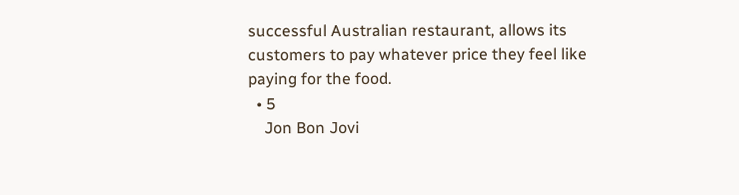successful Australian restaurant, allows its customers to pay whatever price they feel like paying for the food.
  • 5
    Jon Bon Jovi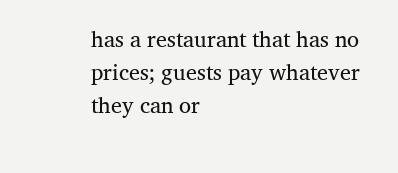has a restaurant that has no prices; guests pay whatever they can or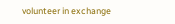volunteer in exchange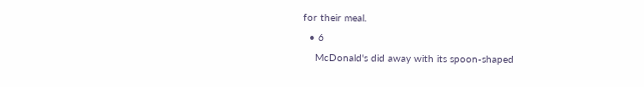for their meal.
  • 6
    McDonald's did away with its spoon-shaped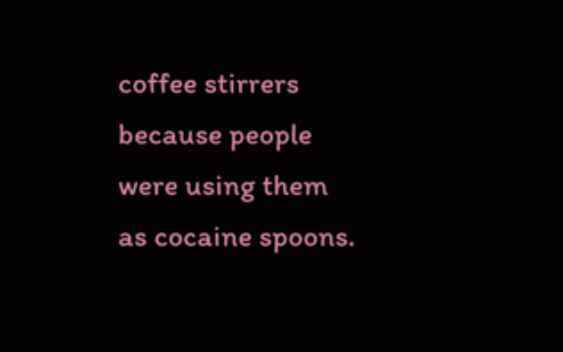coffee stirrers because people were using them as cocaine spoons.